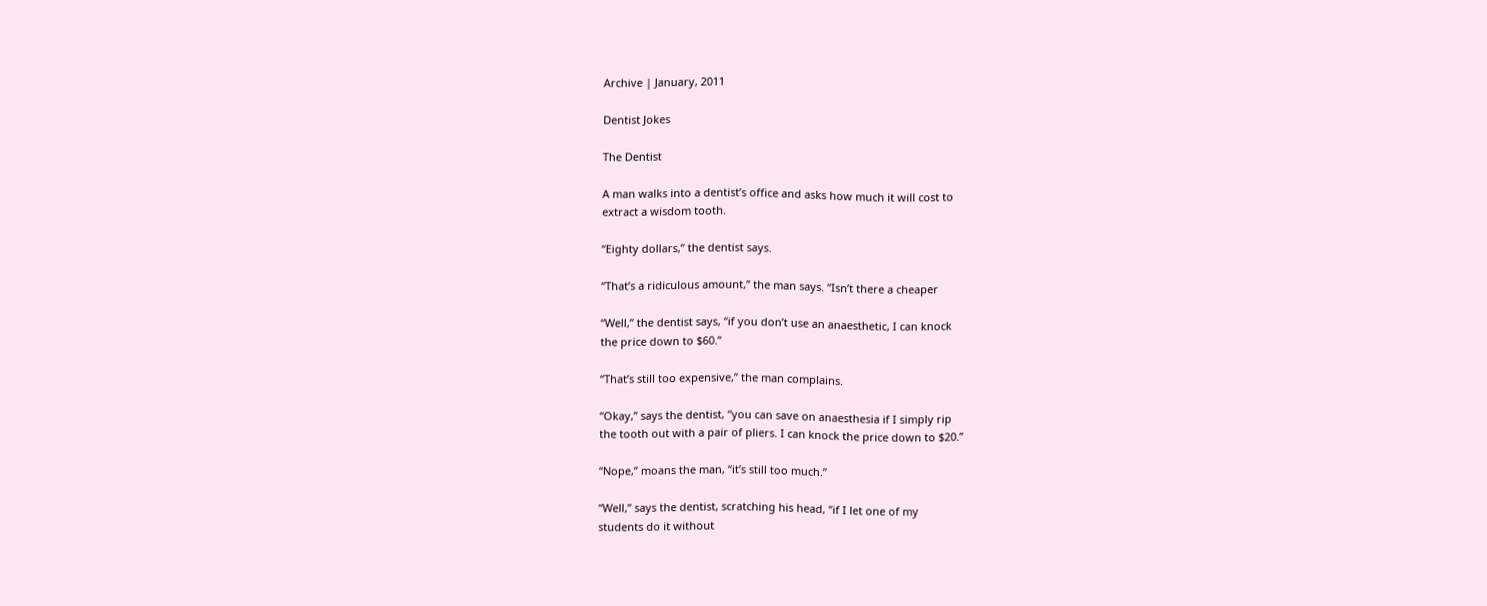Archive | January, 2011

Dentist Jokes

The Dentist

A man walks into a dentist’s office and asks how much it will cost to
extract a wisdom tooth.

“Eighty dollars,” the dentist says.

“That’s a ridiculous amount,” the man says. “Isn’t there a cheaper

“Well,” the dentist says, “if you don’t use an anaesthetic, I can knock
the price down to $60.”

“That’s still too expensive,” the man complains.

“Okay,” says the dentist, “you can save on anaesthesia if I simply rip
the tooth out with a pair of pliers. I can knock the price down to $20.”

“Nope,” moans the man, “it’s still too much.”

“Well,” says the dentist, scratching his head, “if I let one of my
students do it without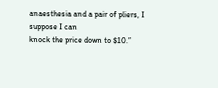anaesthesia and a pair of pliers, I suppose I can
knock the price down to $10.”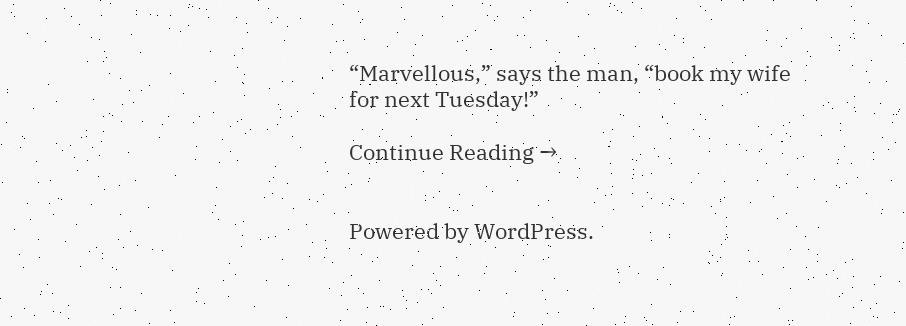“Marvellous,” says the man, “book my wife for next Tuesday!”

Continue Reading →


Powered by WordPress.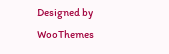Designed by WooThemes